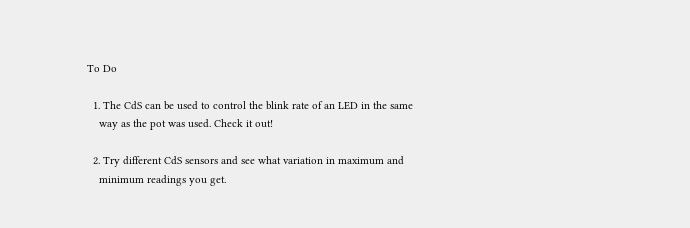To Do

  1. The CdS can be used to control the blink rate of an LED in the same
    way as the pot was used. Check it out!

  2. Try different CdS sensors and see what variation in maximum and
    minimum readings you get.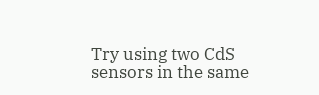Try using two CdS sensors in the same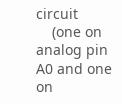circuit
    (one on analog pin A0 and one on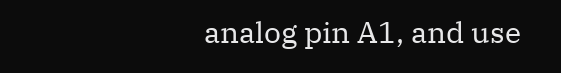analog pin A1, and use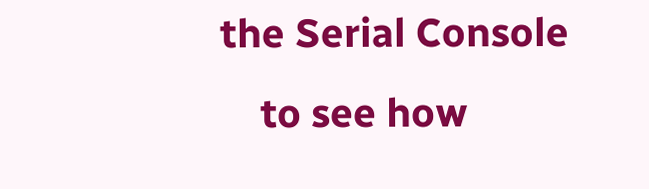the Serial Console
    to see how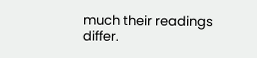much their readings differ.